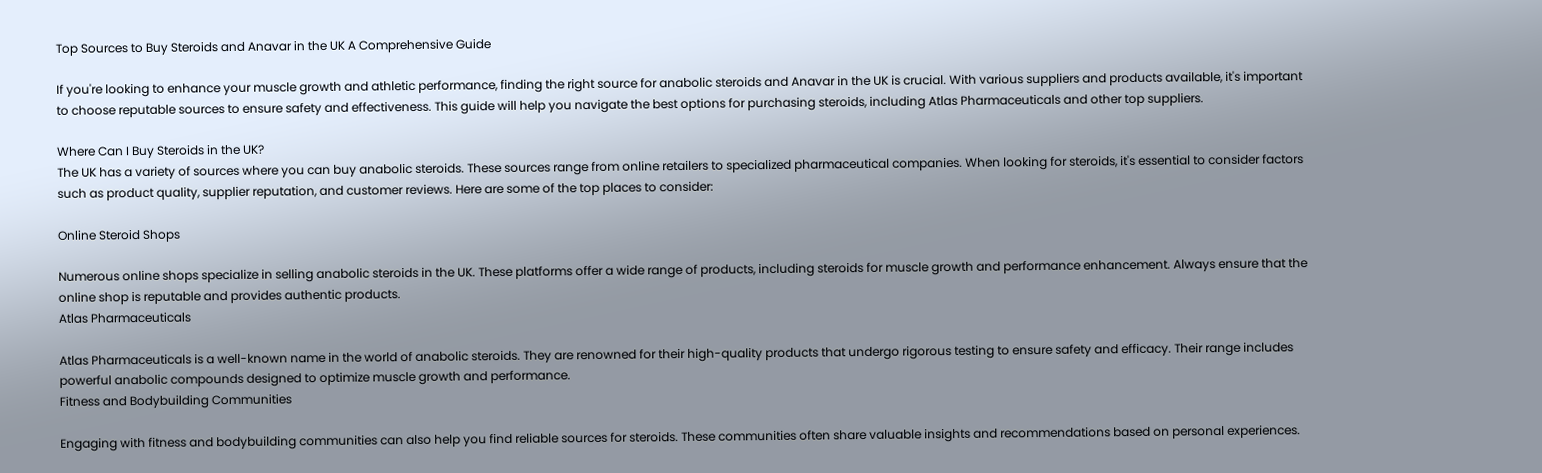Top Sources to Buy Steroids and Anavar in the UK A Comprehensive Guide

If you're looking to enhance your muscle growth and athletic performance, finding the right source for anabolic steroids and Anavar in the UK is crucial. With various suppliers and products available, it's important to choose reputable sources to ensure safety and effectiveness. This guide will help you navigate the best options for purchasing steroids, including Atlas Pharmaceuticals and other top suppliers.

Where Can I Buy Steroids in the UK?
The UK has a variety of sources where you can buy anabolic steroids. These sources range from online retailers to specialized pharmaceutical companies. When looking for steroids, it's essential to consider factors such as product quality, supplier reputation, and customer reviews. Here are some of the top places to consider:

Online Steroid Shops

Numerous online shops specialize in selling anabolic steroids in the UK. These platforms offer a wide range of products, including steroids for muscle growth and performance enhancement. Always ensure that the online shop is reputable and provides authentic products.
Atlas Pharmaceuticals

Atlas Pharmaceuticals is a well-known name in the world of anabolic steroids. They are renowned for their high-quality products that undergo rigorous testing to ensure safety and efficacy. Their range includes powerful anabolic compounds designed to optimize muscle growth and performance.
Fitness and Bodybuilding Communities

Engaging with fitness and bodybuilding communities can also help you find reliable sources for steroids. These communities often share valuable insights and recommendations based on personal experiences.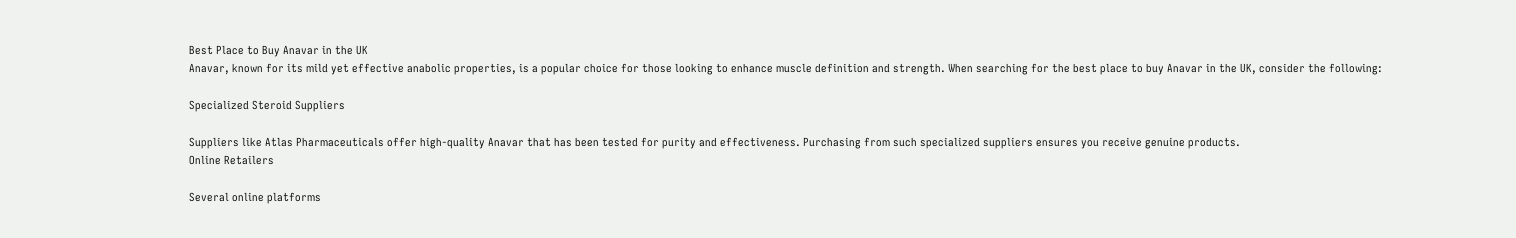Best Place to Buy Anavar in the UK
Anavar, known for its mild yet effective anabolic properties, is a popular choice for those looking to enhance muscle definition and strength. When searching for the best place to buy Anavar in the UK, consider the following:

Specialized Steroid Suppliers

Suppliers like Atlas Pharmaceuticals offer high-quality Anavar that has been tested for purity and effectiveness. Purchasing from such specialized suppliers ensures you receive genuine products.
Online Retailers

Several online platforms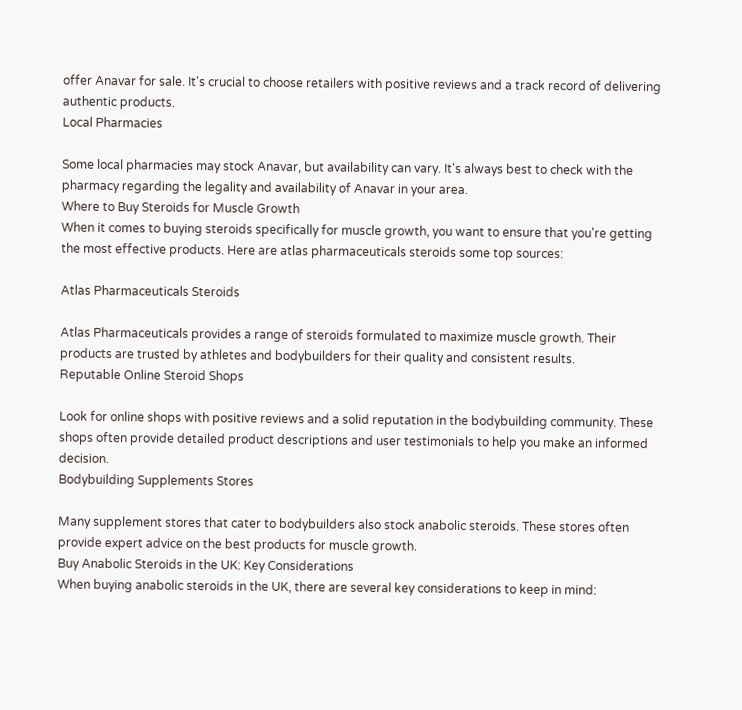offer Anavar for sale. It's crucial to choose retailers with positive reviews and a track record of delivering authentic products.
Local Pharmacies

Some local pharmacies may stock Anavar, but availability can vary. It's always best to check with the pharmacy regarding the legality and availability of Anavar in your area.
Where to Buy Steroids for Muscle Growth
When it comes to buying steroids specifically for muscle growth, you want to ensure that you're getting the most effective products. Here are atlas pharmaceuticals steroids some top sources:

Atlas Pharmaceuticals Steroids

Atlas Pharmaceuticals provides a range of steroids formulated to maximize muscle growth. Their products are trusted by athletes and bodybuilders for their quality and consistent results.
Reputable Online Steroid Shops

Look for online shops with positive reviews and a solid reputation in the bodybuilding community. These shops often provide detailed product descriptions and user testimonials to help you make an informed decision.
Bodybuilding Supplements Stores

Many supplement stores that cater to bodybuilders also stock anabolic steroids. These stores often provide expert advice on the best products for muscle growth.
Buy Anabolic Steroids in the UK: Key Considerations
When buying anabolic steroids in the UK, there are several key considerations to keep in mind: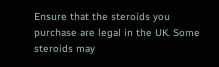Ensure that the steroids you purchase are legal in the UK. Some steroids may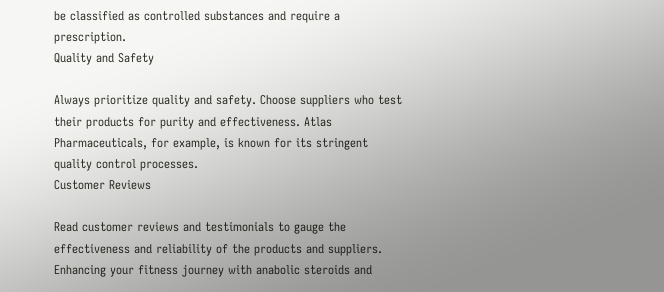be classified as controlled substances and require a prescription.
Quality and Safety

Always prioritize quality and safety. Choose suppliers who test their products for purity and effectiveness. Atlas Pharmaceuticals, for example, is known for its stringent quality control processes.
Customer Reviews

Read customer reviews and testimonials to gauge the effectiveness and reliability of the products and suppliers.
Enhancing your fitness journey with anabolic steroids and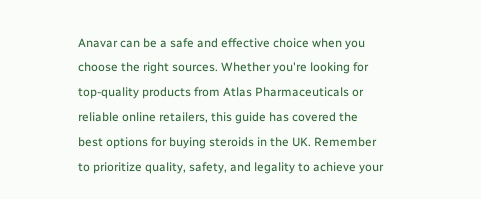Anavar can be a safe and effective choice when you choose the right sources. Whether you're looking for top-quality products from Atlas Pharmaceuticals or reliable online retailers, this guide has covered the best options for buying steroids in the UK. Remember to prioritize quality, safety, and legality to achieve your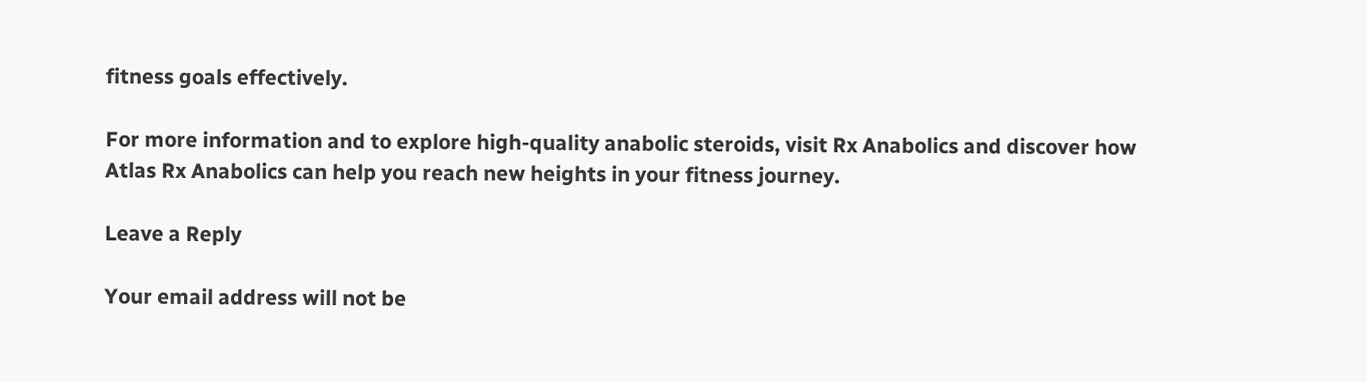fitness goals effectively.

For more information and to explore high-quality anabolic steroids, visit Rx Anabolics and discover how Atlas Rx Anabolics can help you reach new heights in your fitness journey.

Leave a Reply

Your email address will not be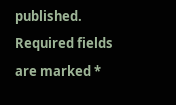published. Required fields are marked *